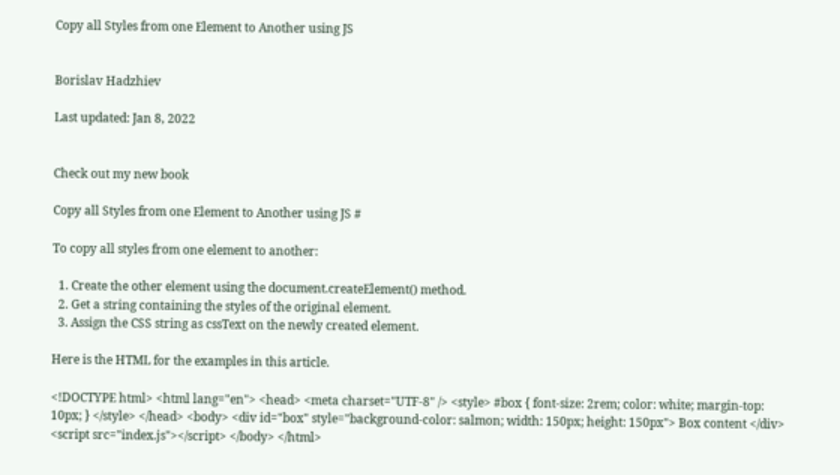Copy all Styles from one Element to Another using JS


Borislav Hadzhiev

Last updated: Jan 8, 2022


Check out my new book

Copy all Styles from one Element to Another using JS #

To copy all styles from one element to another:

  1. Create the other element using the document.createElement() method.
  2. Get a string containing the styles of the original element.
  3. Assign the CSS string as cssText on the newly created element.

Here is the HTML for the examples in this article.

<!DOCTYPE html> <html lang="en"> <head> <meta charset="UTF-8" /> <style> #box { font-size: 2rem; color: white; margin-top: 10px; } </style> </head> <body> <div id="box" style="background-color: salmon; width: 150px; height: 150px"> Box content </div> <script src="index.js"></script> </body> </html>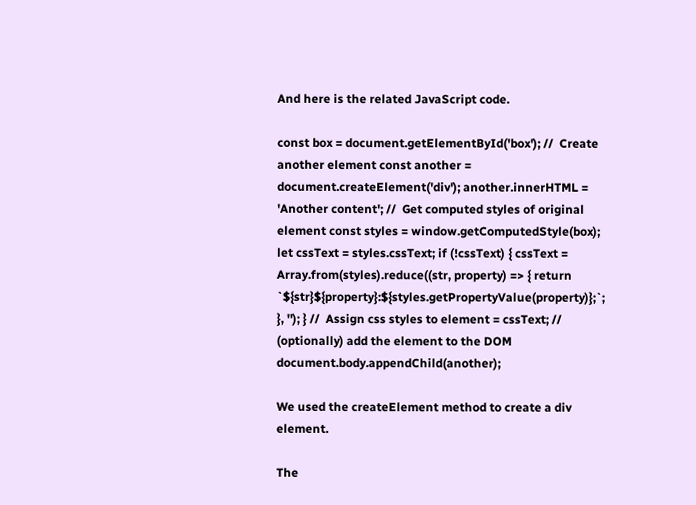And here is the related JavaScript code.

const box = document.getElementById('box'); //  Create another element const another = document.createElement('div'); another.innerHTML = 'Another content'; //  Get computed styles of original element const styles = window.getComputedStyle(box); let cssText = styles.cssText; if (!cssText) { cssText = Array.from(styles).reduce((str, property) => { return `${str}${property}:${styles.getPropertyValue(property)};`; }, ''); } //  Assign css styles to element = cssText; //  (optionally) add the element to the DOM document.body.appendChild(another);

We used the createElement method to create a div element.

The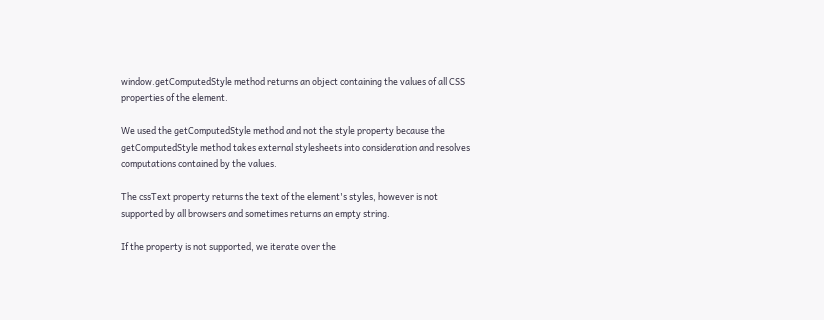window.getComputedStyle method returns an object containing the values of all CSS properties of the element.

We used the getComputedStyle method and not the style property because the getComputedStyle method takes external stylesheets into consideration and resolves computations contained by the values.

The cssText property returns the text of the element's styles, however is not supported by all browsers and sometimes returns an empty string.

If the property is not supported, we iterate over the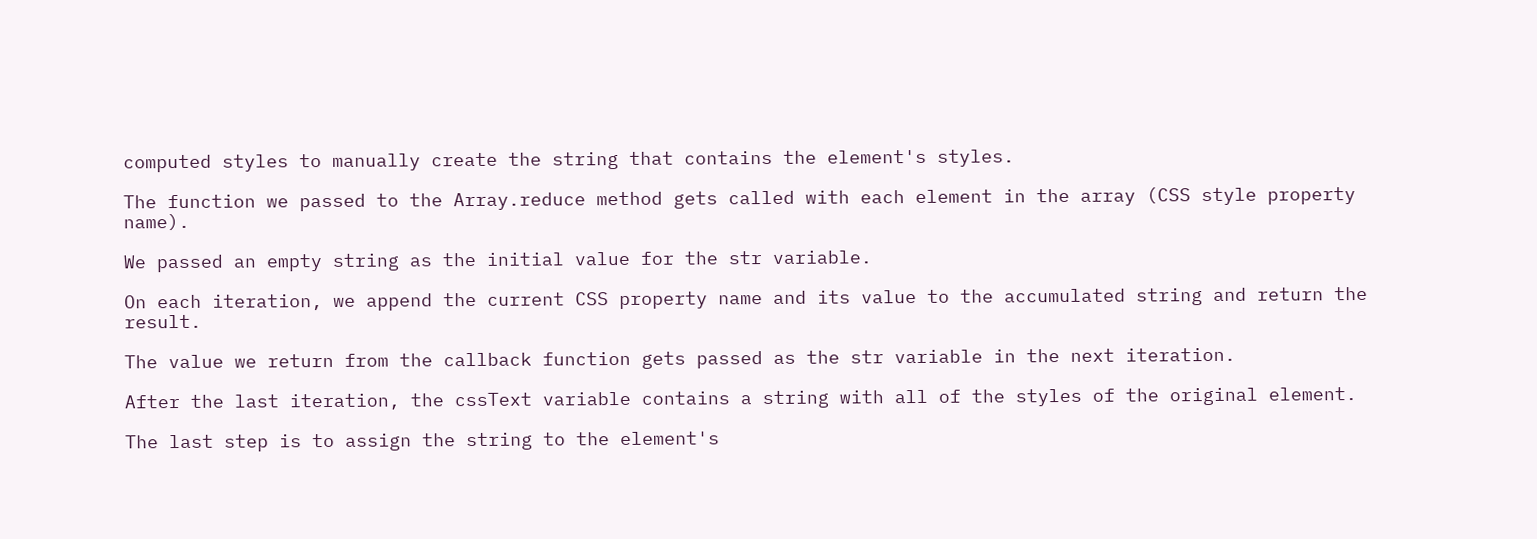computed styles to manually create the string that contains the element's styles.

The function we passed to the Array.reduce method gets called with each element in the array (CSS style property name).

We passed an empty string as the initial value for the str variable.

On each iteration, we append the current CSS property name and its value to the accumulated string and return the result.

The value we return from the callback function gets passed as the str variable in the next iteration.

After the last iteration, the cssText variable contains a string with all of the styles of the original element.

The last step is to assign the string to the element's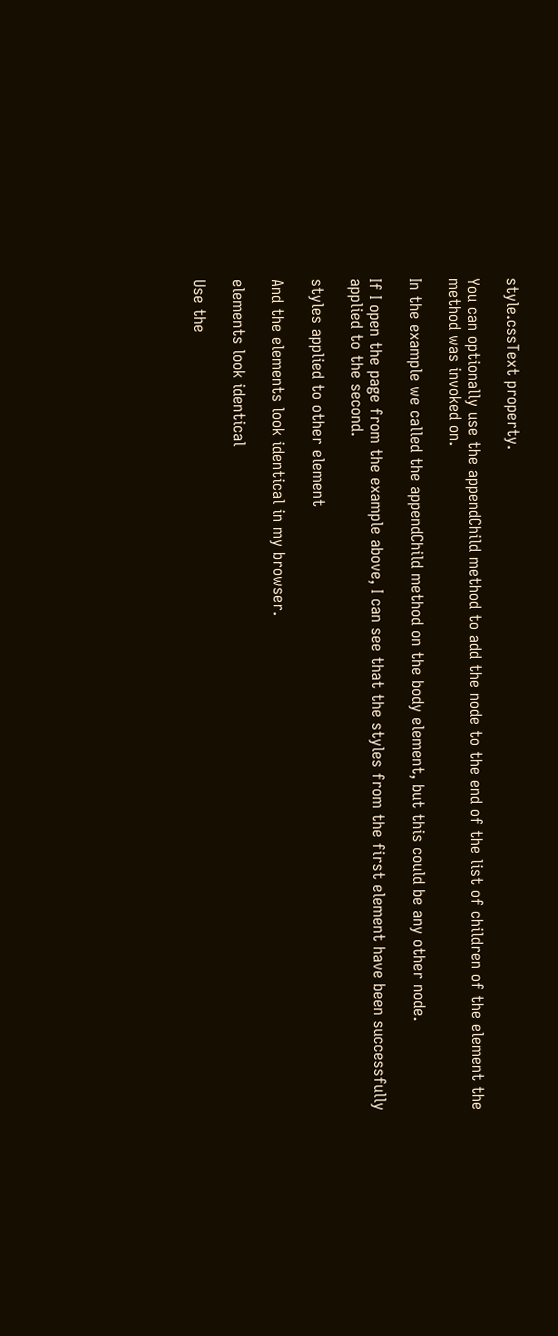style.cssText property.

You can optionally use the appendChild method to add the node to the end of the list of children of the element the method was invoked on.

In the example we called the appendChild method on the body element, but this could be any other node.

If I open the page from the example above, I can see that the styles from the first element have been successfully applied to the second.

styles applied to other element

And the elements look identical in my browser.

elements look identical

Use the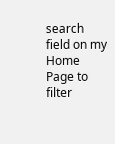search field on my Home Page to filter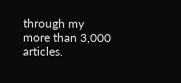through my more than 3,000 articles.